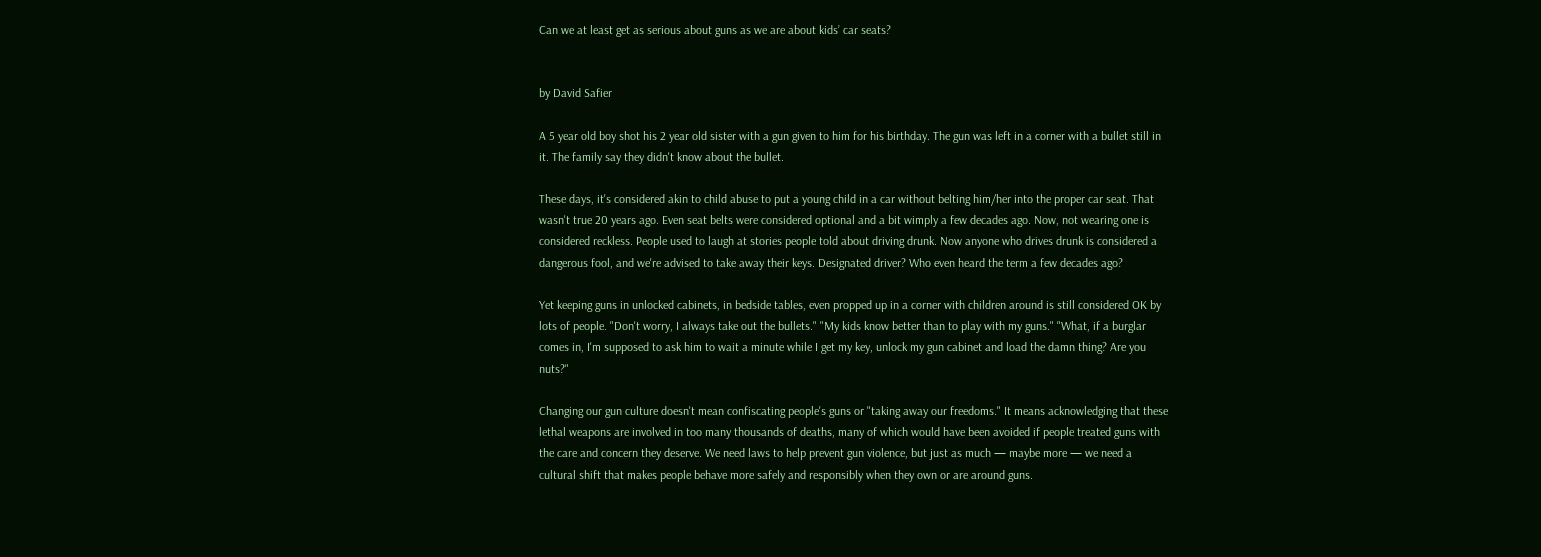Can we at least get as serious about guns as we are about kids’ car seats?


by David Safier

A 5 year old boy shot his 2 year old sister with a gun given to him for his birthday. The gun was left in a corner with a bullet still in it. The family say they didn't know about the bullet.

These days, it's considered akin to child abuse to put a young child in a car without belting him/her into the proper car seat. That wasn't true 20 years ago. Even seat belts were considered optional and a bit wimply a few decades ago. Now, not wearing one is considered reckless. People used to laugh at stories people told about driving drunk. Now anyone who drives drunk is considered a dangerous fool, and we're advised to take away their keys. Designated driver? Who even heard the term a few decades ago?

Yet keeping guns in unlocked cabinets, in bedside tables, even propped up in a corner with children around is still considered OK by lots of people. "Don't worry, I always take out the bullets." "My kids know better than to play with my guns." "What, if a burglar comes in, I'm supposed to ask him to wait a minute while I get my key, unlock my gun cabinet and load the damn thing? Are you nuts?"

Changing our gun culture doesn't mean confiscating people's guns or "taking away our freedoms." It means acknowledging that these lethal weapons are involved in too many thousands of deaths, many of which would have been avoided if people treated guns with the care and concern they deserve. We need laws to help prevent gun violence, but just as much — maybe more — we need a cultural shift that makes people behave more safely and responsibly when they own or are around guns.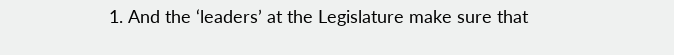1. And the ‘leaders’ at the Legislature make sure that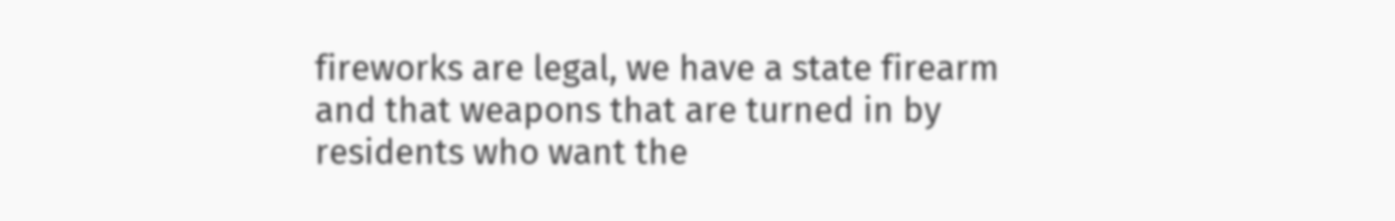fireworks are legal, we have a state firearm and that weapons that are turned in by residents who want the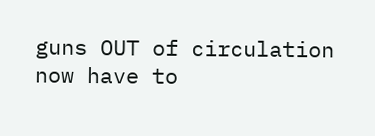guns OUT of circulation now have to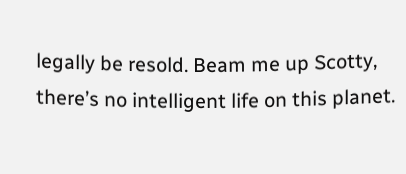legally be resold. Beam me up Scotty, there’s no intelligent life on this planet.